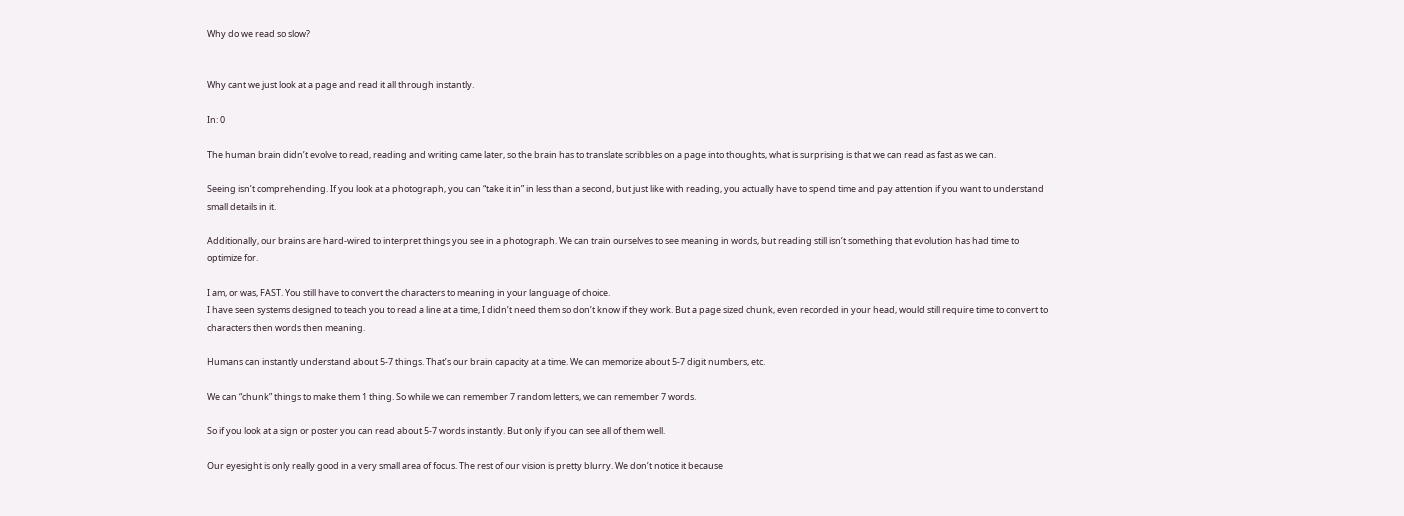Why do we read so slow?


Why cant we just look at a page and read it all through instantly.

In: 0

The human brain didn’t evolve to read, reading and writing came later, so the brain has to translate scribbles on a page into thoughts, what is surprising is that we can read as fast as we can.

Seeing isn’t comprehending. If you look at a photograph, you can “take it in” in less than a second, but just like with reading, you actually have to spend time and pay attention if you want to understand small details in it.

Additionally, our brains are hard-wired to interpret things you see in a photograph. We can train ourselves to see meaning in words, but reading still isn’t something that evolution has had time to optimize for.

I am, or was, FAST. You still have to convert the characters to meaning in your language of choice.
I have seen systems designed to teach you to read a line at a time, I didn’t need them so don’t know if they work. But a page sized chunk, even recorded in your head, would still require time to convert to characters then words then meaning.

Humans can instantly understand about 5-7 things. That’s our brain capacity at a time. We can memorize about 5-7 digit numbers, etc.

We can “chunk” things to make them 1 thing. So while we can remember 7 random letters, we can remember 7 words.

So if you look at a sign or poster you can read about 5-7 words instantly. But only if you can see all of them well.

Our eyesight is only really good in a very small area of focus. The rest of our vision is pretty blurry. We don’t notice it because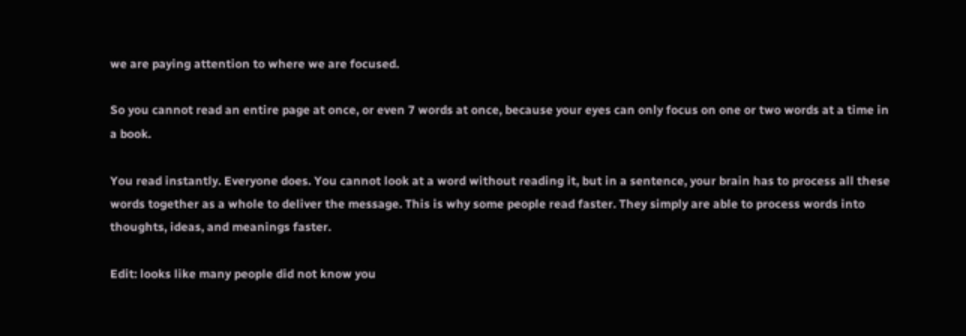we are paying attention to where we are focused.

So you cannot read an entire page at once, or even 7 words at once, because your eyes can only focus on one or two words at a time in a book.

You read instantly. Everyone does. You cannot look at a word without reading it, but in a sentence, your brain has to process all these words together as a whole to deliver the message. This is why some people read faster. They simply are able to process words into thoughts, ideas, and meanings faster.

Edit: looks like many people did not know you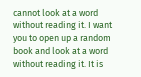cannot look at a word without reading it. I want you to open up a random book and look at a word without reading it. It is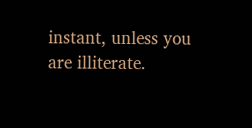instant, unless you are illiterate.